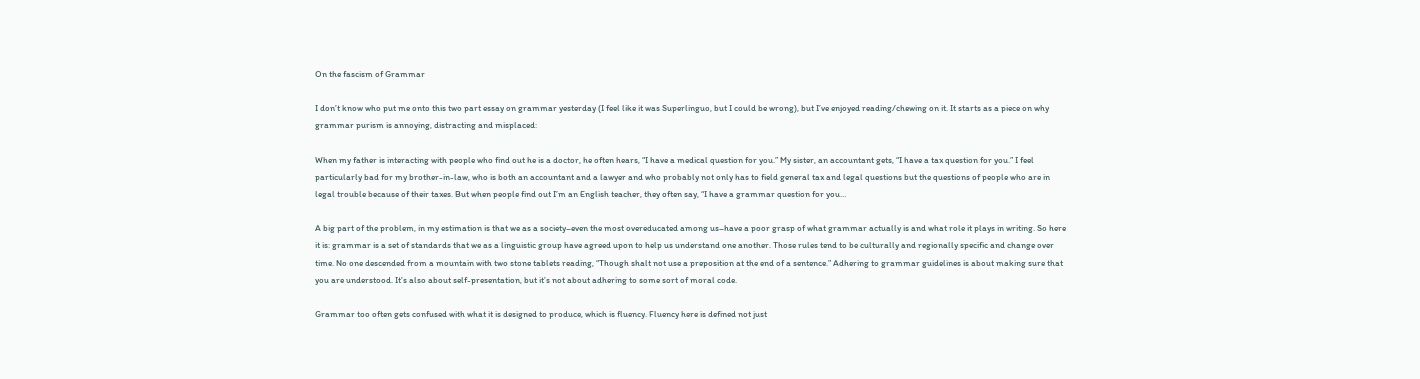On the fascism of Grammar

I don’t know who put me onto this two part essay on grammar yesterday (I feel like it was Superlinguo, but I could be wrong), but I’ve enjoyed reading/chewing on it. It starts as a piece on why grammar purism is annoying, distracting and misplaced:

When my father is interacting with people who find out he is a doctor, he often hears, “I have a medical question for you.” My sister, an accountant gets, “I have a tax question for you.” I feel particularly bad for my brother-in-law, who is both an accountant and a lawyer and who probably not only has to field general tax and legal questions but the questions of people who are in legal trouble because of their taxes. But when people find out I’m an English teacher, they often say, “I have a grammar question for you…

A big part of the problem, in my estimation is that we as a society–even the most overeducated among us–have a poor grasp of what grammar actually is and what role it plays in writing. So here it is: grammar is a set of standards that we as a linguistic group have agreed upon to help us understand one another. Those rules tend to be culturally and regionally specific and change over time. No one descended from a mountain with two stone tablets reading, “Though shalt not use a preposition at the end of a sentence.” Adhering to grammar guidelines is about making sure that you are understood. It’s also about self-presentation, but it’s not about adhering to some sort of moral code.

Grammar too often gets confused with what it is designed to produce, which is fluency. Fluency here is defined not just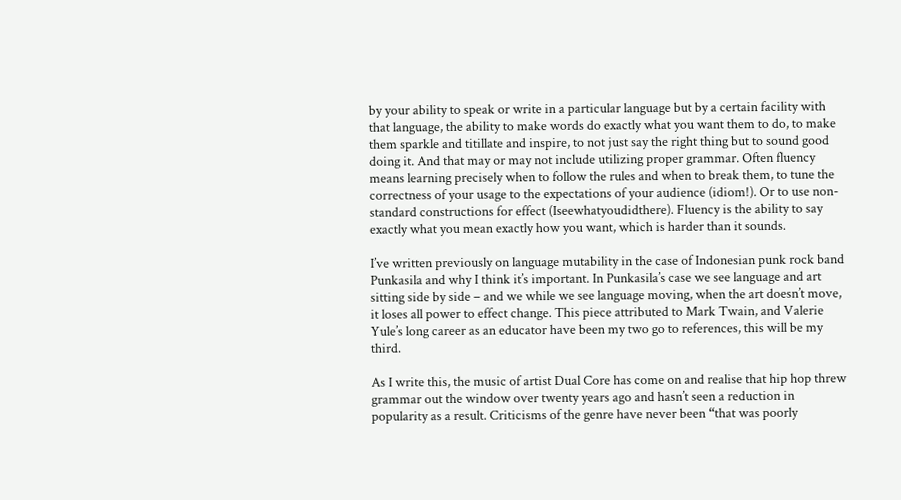by your ability to speak or write in a particular language but by a certain facility with that language, the ability to make words do exactly what you want them to do, to make them sparkle and titillate and inspire, to not just say the right thing but to sound good doing it. And that may or may not include utilizing proper grammar. Often fluency means learning precisely when to follow the rules and when to break them, to tune the correctness of your usage to the expectations of your audience (idiom!). Or to use non-standard constructions for effect (Iseewhatyoudidthere). Fluency is the ability to say exactly what you mean exactly how you want, which is harder than it sounds.

I’ve written previously on language mutability in the case of Indonesian punk rock band Punkasila and why I think it’s important. In Punkasila’s case we see language and art sitting side by side – and we while we see language moving, when the art doesn’t move, it loses all power to effect change. This piece attributed to Mark Twain, and Valerie Yule’s long career as an educator have been my two go to references, this will be my third.

As I write this, the music of artist Dual Core has come on and realise that hip hop threw grammar out the window over twenty years ago and hasn’t seen a reduction in popularity as a result. Criticisms of the genre have never been “that was poorly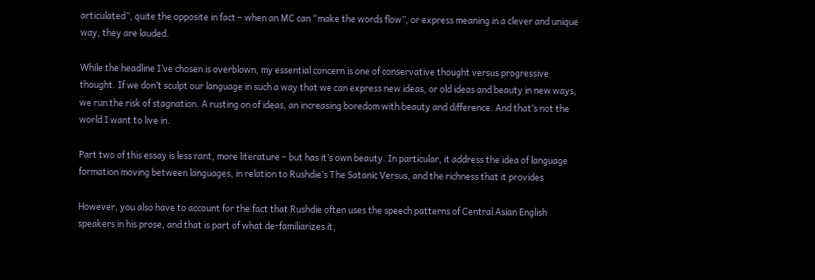articulated”, quite the opposite in fact – when an MC can “make the words flow”, or express meaning in a clever and unique way, they are lauded.

While the headline I’ve chosen is overblown, my essential concern is one of conservative thought versus progressive thought. If we don’t sculpt our language in such a way that we can express new ideas, or old ideas and beauty in new ways, we run the risk of stagnation. A rusting on of ideas, an increasing boredom with beauty and difference. And that’s not the world I want to live in.

Part two of this essay is less rant, more literature – but has it’s own beauty. In particular, it address the idea of language formation moving between languages, in relation to Rushdie’s The Satanic Versus, and the richness that it provides

However, you also have to account for the fact that Rushdie often uses the speech patterns of Central Asian English speakers in his prose, and that is part of what de-familiarizes it,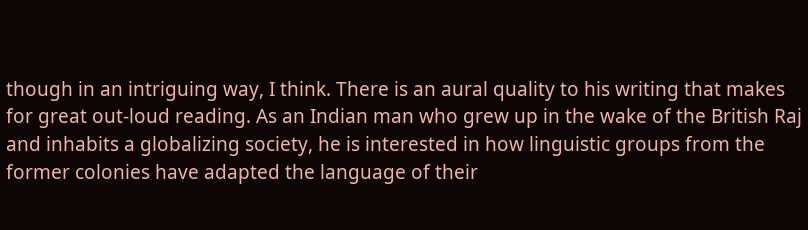though in an intriguing way, I think. There is an aural quality to his writing that makes for great out-loud reading. As an Indian man who grew up in the wake of the British Raj and inhabits a globalizing society, he is interested in how linguistic groups from the former colonies have adapted the language of their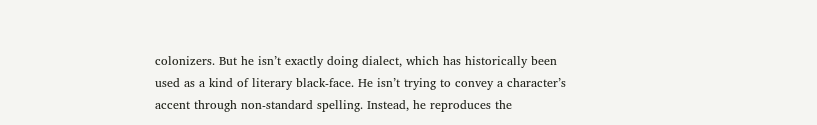colonizers. But he isn’t exactly doing dialect, which has historically been used as a kind of literary black-face. He isn’t trying to convey a character’s accent through non-standard spelling. Instead, he reproduces the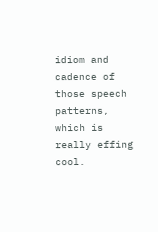idiom and cadence of those speech patterns, which is really effing cool.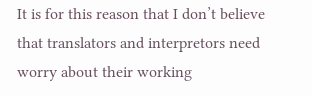It is for this reason that I don’t believe that translators and interpretors need worry about their working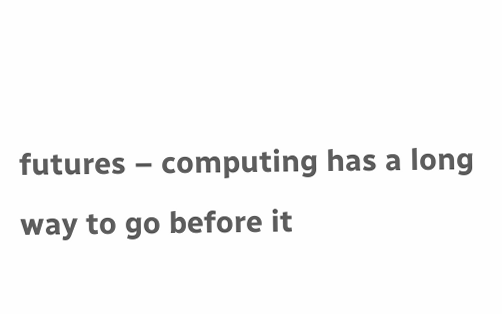futures – computing has a long way to go before it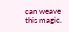can weave this magic.